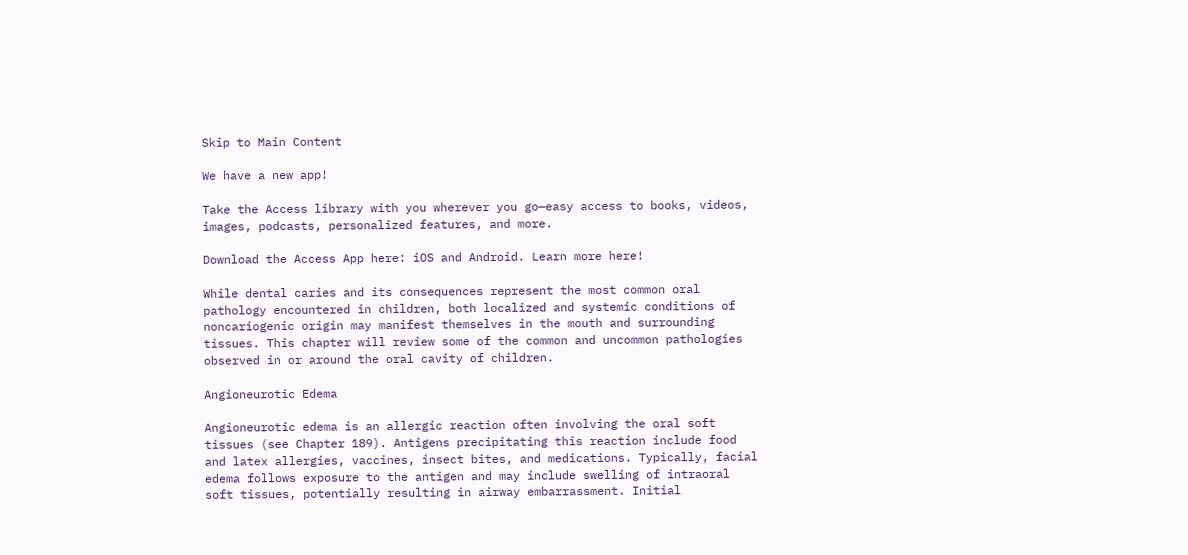Skip to Main Content

We have a new app!

Take the Access library with you wherever you go—easy access to books, videos, images, podcasts, personalized features, and more.

Download the Access App here: iOS and Android. Learn more here!

While dental caries and its consequences represent the most common oral pathology encountered in children, both localized and systemic conditions of noncariogenic origin may manifest themselves in the mouth and surrounding tissues. This chapter will review some of the common and uncommon pathologies observed in or around the oral cavity of children.

Angioneurotic Edema

Angioneurotic edema is an allergic reaction often involving the oral soft tissues (see Chapter 189). Antigens precipitating this reaction include food and latex allergies, vaccines, insect bites, and medications. Typically, facial edema follows exposure to the antigen and may include swelling of intraoral soft tissues, potentially resulting in airway embarrassment. Initial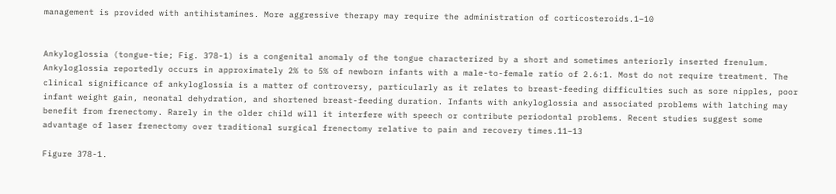management is provided with antihistamines. More aggressive therapy may require the administration of corticosteroids.1–10


Ankyloglossia (tongue-tie; Fig. 378-1) is a congenital anomaly of the tongue characterized by a short and sometimes anteriorly inserted frenulum. Ankyloglossia reportedly occurs in approximately 2% to 5% of newborn infants with a male-to-female ratio of 2.6:1. Most do not require treatment. The clinical significance of ankyloglossia is a matter of controversy, particularly as it relates to breast-feeding difficulties such as sore nipples, poor infant weight gain, neonatal dehydration, and shortened breast-feeding duration. Infants with ankyloglossia and associated problems with latching may benefit from frenectomy. Rarely in the older child will it interfere with speech or contribute periodontal problems. Recent studies suggest some advantage of laser frenectomy over traditional surgical frenectomy relative to pain and recovery times.11–13

Figure 378-1.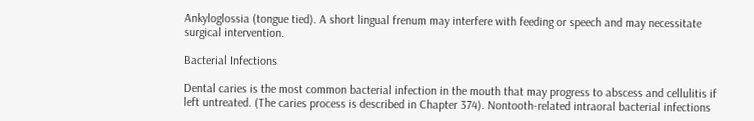Ankyloglossia (tongue tied). A short lingual frenum may interfere with feeding or speech and may necessitate surgical intervention.

Bacterial Infections

Dental caries is the most common bacterial infection in the mouth that may progress to abscess and cellulitis if left untreated. (The caries process is described in Chapter 374). Nontooth-related intraoral bacterial infections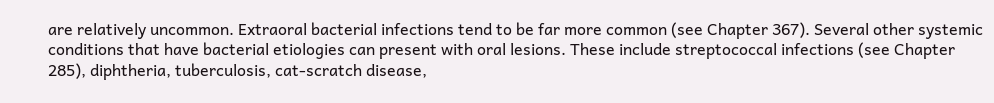are relatively uncommon. Extraoral bacterial infections tend to be far more common (see Chapter 367). Several other systemic conditions that have bacterial etiologies can present with oral lesions. These include streptococcal infections (see Chapter 285), diphtheria, tuberculosis, cat-scratch disease,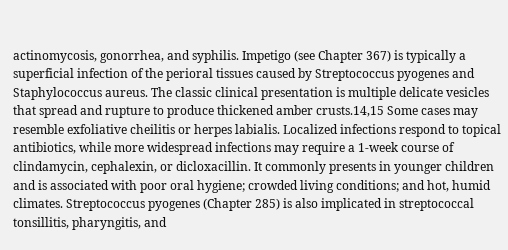actinomycosis, gonorrhea, and syphilis. Impetigo (see Chapter 367) is typically a superficial infection of the perioral tissues caused by Streptococcus pyogenes and Staphylococcus aureus. The classic clinical presentation is multiple delicate vesicles that spread and rupture to produce thickened amber crusts.14,15 Some cases may resemble exfoliative cheilitis or herpes labialis. Localized infections respond to topical antibiotics, while more widespread infections may require a 1-week course of clindamycin, cephalexin, or dicloxacillin. It commonly presents in younger children and is associated with poor oral hygiene; crowded living conditions; and hot, humid climates. Streptococcus pyogenes (Chapter 285) is also implicated in streptococcal tonsillitis, pharyngitis, and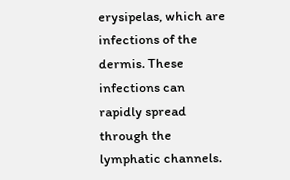erysipelas, which are infections of the dermis. These infections can rapidly spread through the lymphatic channels.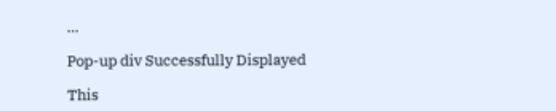...

Pop-up div Successfully Displayed

This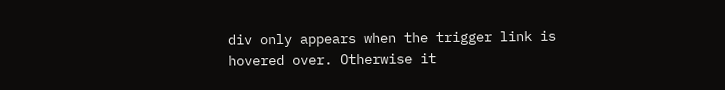div only appears when the trigger link is hovered over. Otherwise it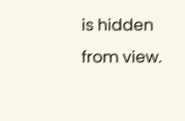is hidden from view.